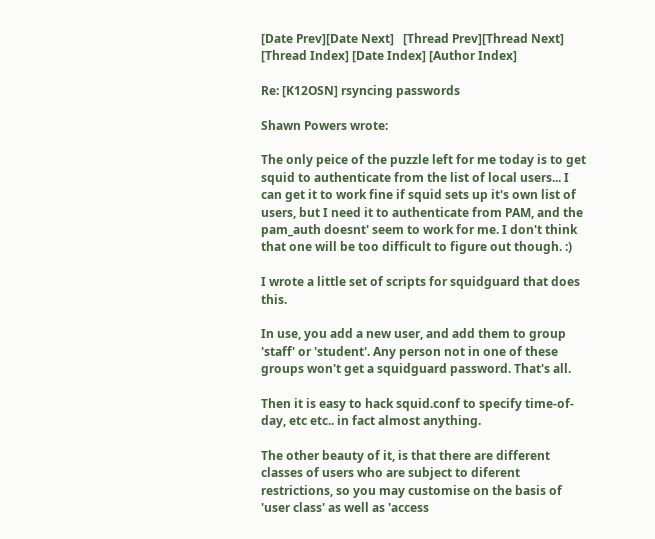[Date Prev][Date Next]   [Thread Prev][Thread Next]   [Thread Index] [Date Index] [Author Index]

Re: [K12OSN] rsyncing passwords

Shawn Powers wrote:

The only peice of the puzzle left for me today is to get squid to authenticate from the list of local users... I can get it to work fine if squid sets up it's own list of users, but I need it to authenticate from PAM, and the pam_auth doesnt' seem to work for me. I don't think that one will be too difficult to figure out though. :)

I wrote a little set of scripts for squidguard that does this.

In use, you add a new user, and add them to group 'staff' or 'student'. Any person not in one of these groups won't get a squidguard password. That's all.

Then it is easy to hack squid.conf to specify time-of-day, etc etc.. in fact almost anything.

The other beauty of it, is that there are different classes of users who are subject to diferent restrictions, so you may customise on the basis of 'user class' as well as 'access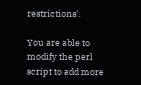restrictions'.

You are able to modify the perl script to add more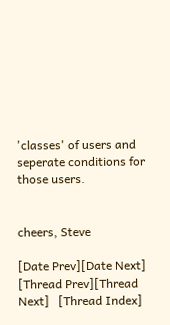'classes' of users and seperate conditions for those users.


cheers, Steve

[Date Prev][Date Next]   [Thread Prev][Thread Next]   [Thread Index]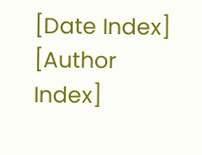[Date Index] [Author Index]